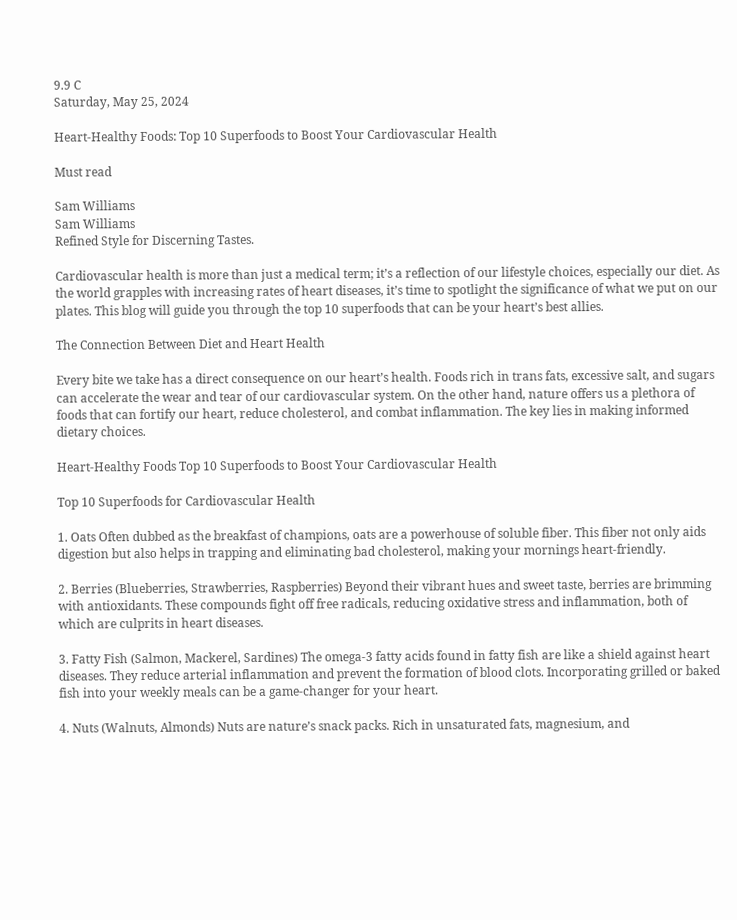9.9 C
Saturday, May 25, 2024

Heart-Healthy Foods: Top 10 Superfoods to Boost Your Cardiovascular Health

Must read

Sam Williams
Sam Williams
Refined Style for Discerning Tastes.

Cardiovascular health is more than just a medical term; it’s a reflection of our lifestyle choices, especially our diet. As the world grapples with increasing rates of heart diseases, it’s time to spotlight the significance of what we put on our plates. This blog will guide you through the top 10 superfoods that can be your heart’s best allies.

The Connection Between Diet and Heart Health

Every bite we take has a direct consequence on our heart’s health. Foods rich in trans fats, excessive salt, and sugars can accelerate the wear and tear of our cardiovascular system. On the other hand, nature offers us a plethora of foods that can fortify our heart, reduce cholesterol, and combat inflammation. The key lies in making informed dietary choices.

Heart-Healthy Foods Top 10 Superfoods to Boost Your Cardiovascular Health

Top 10 Superfoods for Cardiovascular Health

1. Oats Often dubbed as the breakfast of champions, oats are a powerhouse of soluble fiber. This fiber not only aids digestion but also helps in trapping and eliminating bad cholesterol, making your mornings heart-friendly.

2. Berries (Blueberries, Strawberries, Raspberries) Beyond their vibrant hues and sweet taste, berries are brimming with antioxidants. These compounds fight off free radicals, reducing oxidative stress and inflammation, both of which are culprits in heart diseases.

3. Fatty Fish (Salmon, Mackerel, Sardines) The omega-3 fatty acids found in fatty fish are like a shield against heart diseases. They reduce arterial inflammation and prevent the formation of blood clots. Incorporating grilled or baked fish into your weekly meals can be a game-changer for your heart.

4. Nuts (Walnuts, Almonds) Nuts are nature’s snack packs. Rich in unsaturated fats, magnesium, and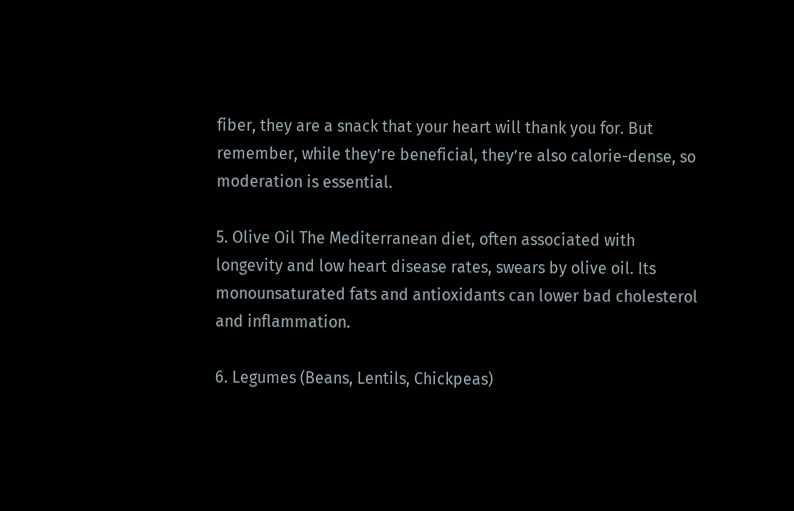fiber, they are a snack that your heart will thank you for. But remember, while they’re beneficial, they’re also calorie-dense, so moderation is essential.

5. Olive Oil The Mediterranean diet, often associated with longevity and low heart disease rates, swears by olive oil. Its monounsaturated fats and antioxidants can lower bad cholesterol and inflammation.

6. Legumes (Beans, Lentils, Chickpeas)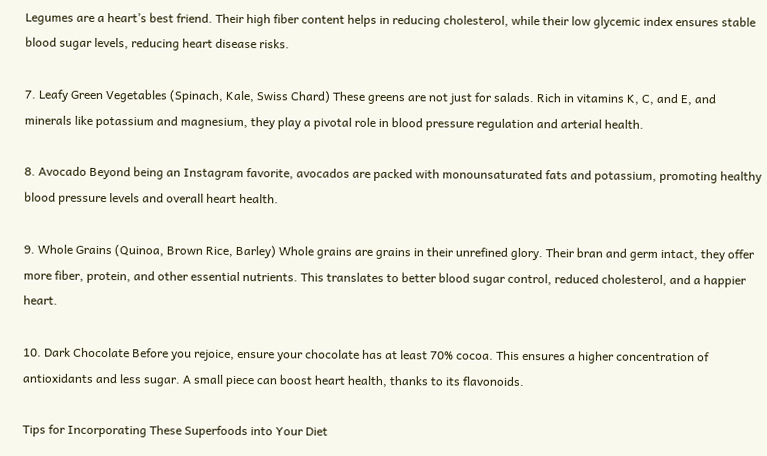Legumes are a heart’s best friend. Their high fiber content helps in reducing cholesterol, while their low glycemic index ensures stable blood sugar levels, reducing heart disease risks.

7. Leafy Green Vegetables (Spinach, Kale, Swiss Chard) These greens are not just for salads. Rich in vitamins K, C, and E, and minerals like potassium and magnesium, they play a pivotal role in blood pressure regulation and arterial health.

8. Avocado Beyond being an Instagram favorite, avocados are packed with monounsaturated fats and potassium, promoting healthy blood pressure levels and overall heart health.

9. Whole Grains (Quinoa, Brown Rice, Barley) Whole grains are grains in their unrefined glory. Their bran and germ intact, they offer more fiber, protein, and other essential nutrients. This translates to better blood sugar control, reduced cholesterol, and a happier heart.

10. Dark Chocolate Before you rejoice, ensure your chocolate has at least 70% cocoa. This ensures a higher concentration of antioxidants and less sugar. A small piece can boost heart health, thanks to its flavonoids.

Tips for Incorporating These Superfoods into Your Diet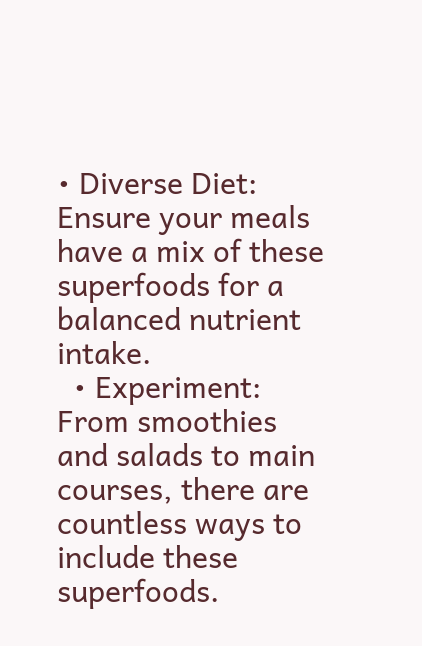• Diverse Diet: Ensure your meals have a mix of these superfoods for a balanced nutrient intake.
  • Experiment: From smoothies and salads to main courses, there are countless ways to include these superfoods.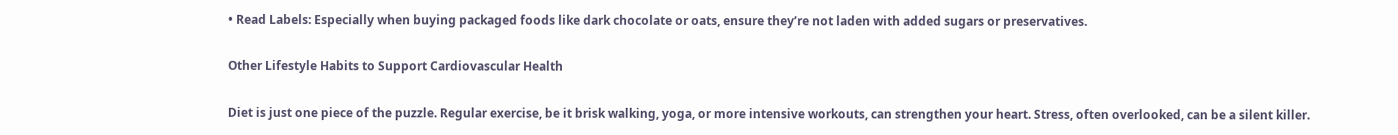• Read Labels: Especially when buying packaged foods like dark chocolate or oats, ensure they’re not laden with added sugars or preservatives.

Other Lifestyle Habits to Support Cardiovascular Health

Diet is just one piece of the puzzle. Regular exercise, be it brisk walking, yoga, or more intensive workouts, can strengthen your heart. Stress, often overlooked, can be a silent killer.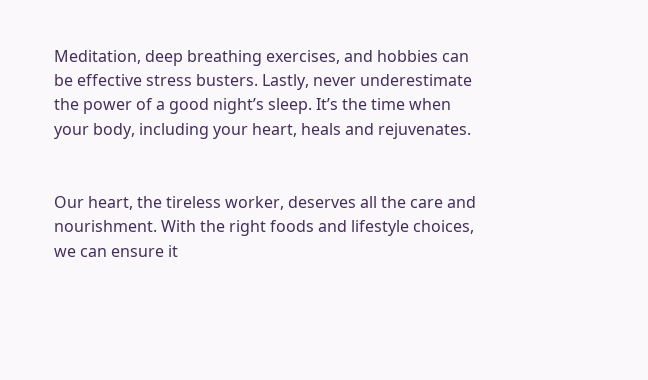Meditation, deep breathing exercises, and hobbies can be effective stress busters. Lastly, never underestimate the power of a good night’s sleep. It’s the time when your body, including your heart, heals and rejuvenates.


Our heart, the tireless worker, deserves all the care and nourishment. With the right foods and lifestyle choices, we can ensure it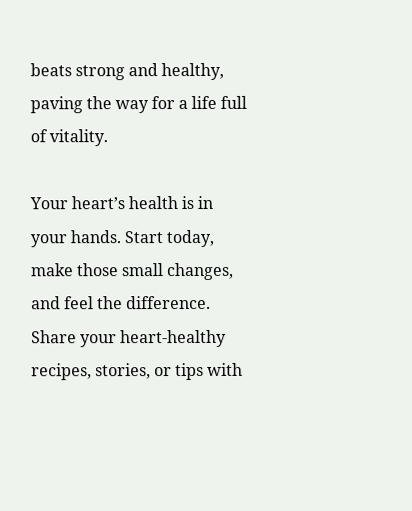beats strong and healthy, paving the way for a life full of vitality.

Your heart’s health is in your hands. Start today, make those small changes, and feel the difference. Share your heart-healthy recipes, stories, or tips with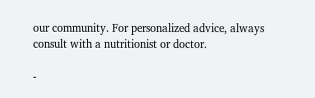our community. For personalized advice, always consult with a nutritionist or doctor.

-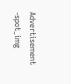Advertisement -spot_img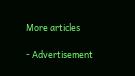More articles

- Advertisement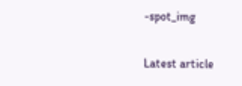-spot_img

Latest article